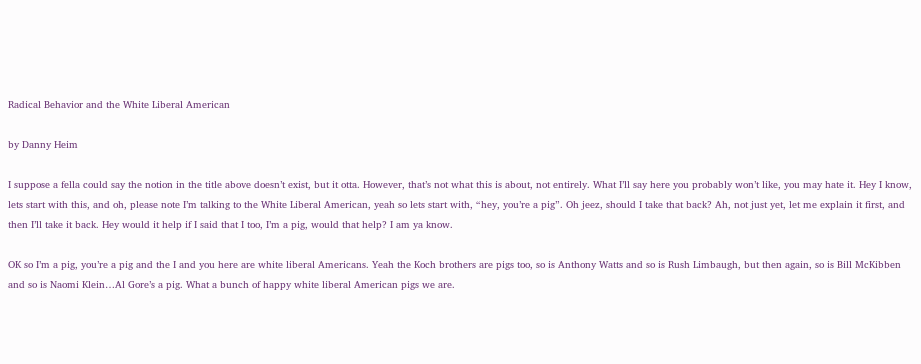Radical Behavior and the White Liberal American

by Danny Heim

I suppose a fella could say the notion in the title above doesn’t exist, but it otta. However, that’s not what this is about, not entirely. What I’ll say here you probably won’t like, you may hate it. Hey I know, lets start with this, and oh, please note I’m talking to the White Liberal American, yeah so lets start with, “hey, you’re a pig”. Oh jeez, should I take that back? Ah, not just yet, let me explain it first, and then I’ll take it back. Hey would it help if I said that I too, I’m a pig, would that help? I am ya know.

OK so I’m a pig, you’re a pig and the I and you here are white liberal Americans. Yeah the Koch brothers are pigs too, so is Anthony Watts and so is Rush Limbaugh, but then again, so is Bill McKibben and so is Naomi Klein…Al Gore’s a pig. What a bunch of happy white liberal American pigs we are.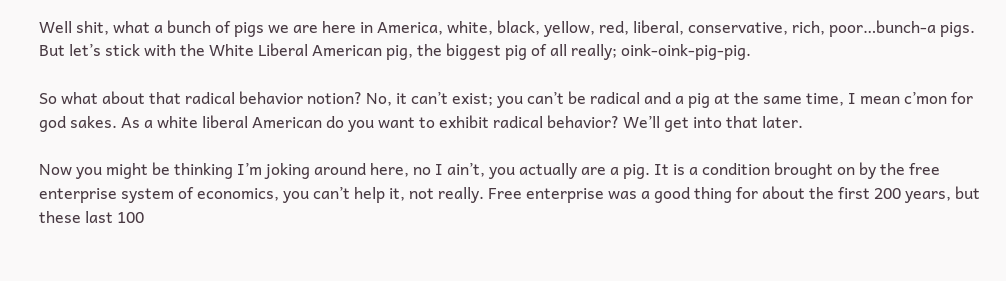Well shit, what a bunch of pigs we are here in America, white, black, yellow, red, liberal, conservative, rich, poor…bunch-a pigs. But let’s stick with the White Liberal American pig, the biggest pig of all really; oink-oink-pig-pig.

So what about that radical behavior notion? No, it can’t exist; you can’t be radical and a pig at the same time, I mean c’mon for god sakes. As a white liberal American do you want to exhibit radical behavior? We’ll get into that later.

Now you might be thinking I’m joking around here, no I ain’t, you actually are a pig. It is a condition brought on by the free enterprise system of economics, you can’t help it, not really. Free enterprise was a good thing for about the first 200 years, but these last 100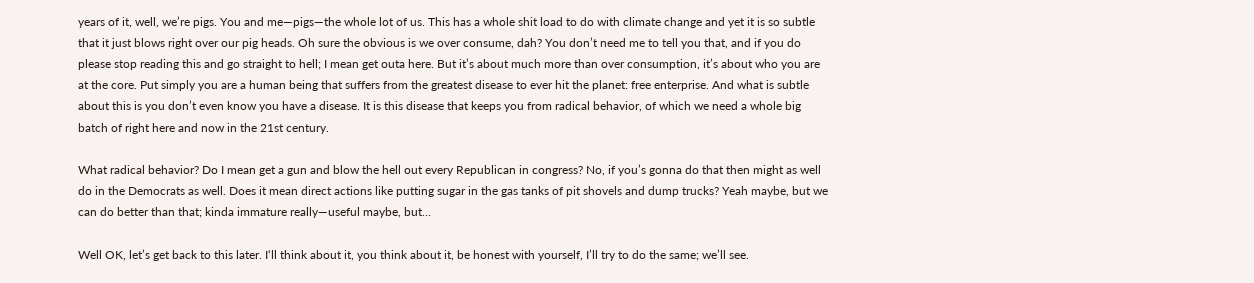years of it, well, we’re pigs. You and me—pigs—the whole lot of us. This has a whole shit load to do with climate change and yet it is so subtle that it just blows right over our pig heads. Oh sure the obvious is we over consume, dah? You don’t need me to tell you that, and if you do please stop reading this and go straight to hell; I mean get outa here. But it’s about much more than over consumption, it’s about who you are at the core. Put simply you are a human being that suffers from the greatest disease to ever hit the planet: free enterprise. And what is subtle about this is you don’t even know you have a disease. It is this disease that keeps you from radical behavior, of which we need a whole big batch of right here and now in the 21st century.

What radical behavior? Do I mean get a gun and blow the hell out every Republican in congress? No, if you’s gonna do that then might as well do in the Democrats as well. Does it mean direct actions like putting sugar in the gas tanks of pit shovels and dump trucks? Yeah maybe, but we can do better than that; kinda immature really—useful maybe, but…

Well OK, let’s get back to this later. I‘ll think about it, you think about it, be honest with yourself, I’ll try to do the same; we’ll see.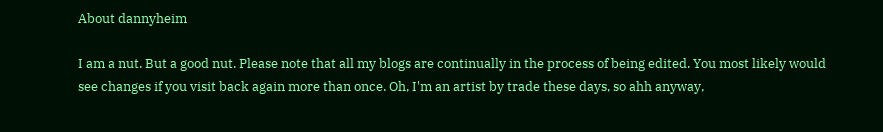About dannyheim

I am a nut. But a good nut. Please note that all my blogs are continually in the process of being edited. You most likely would see changes if you visit back again more than once. Oh, I'm an artist by trade these days, so ahh anyway,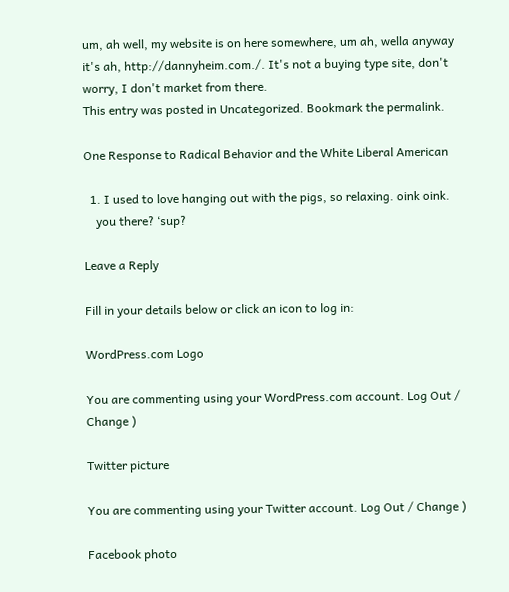um, ah well, my website is on here somewhere, um ah, wella anyway it's ah, http://dannyheim.com./. It's not a buying type site, don't worry, I don't market from there.
This entry was posted in Uncategorized. Bookmark the permalink.

One Response to Radical Behavior and the White Liberal American

  1. I used to love hanging out with the pigs, so relaxing. oink oink.
    you there? ‘sup?

Leave a Reply

Fill in your details below or click an icon to log in:

WordPress.com Logo

You are commenting using your WordPress.com account. Log Out / Change )

Twitter picture

You are commenting using your Twitter account. Log Out / Change )

Facebook photo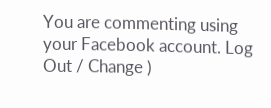You are commenting using your Facebook account. Log Out / Change )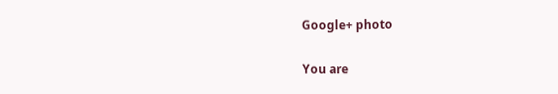Google+ photo

You are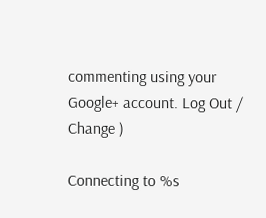commenting using your Google+ account. Log Out / Change )

Connecting to %s